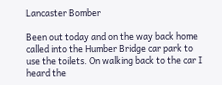Lancaster Bomber

Been out today and on the way back home called into the Humber Bridge car park to use the toilets. On walking back to the car I heard the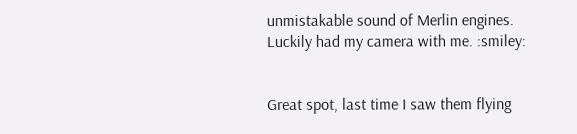unmistakable sound of Merlin engines. Luckily had my camera with me. :smiley:


Great spot, last time I saw them flying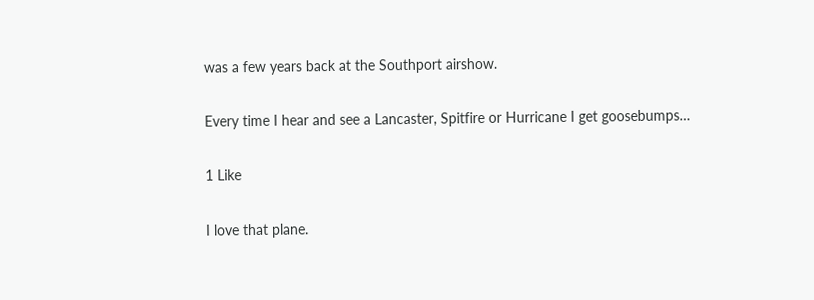was a few years back at the Southport airshow.

Every time I hear and see a Lancaster, Spitfire or Hurricane I get goosebumps…

1 Like

I love that plane.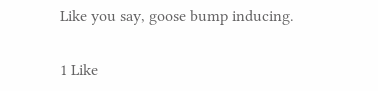Like you say, goose bump inducing.

1 Like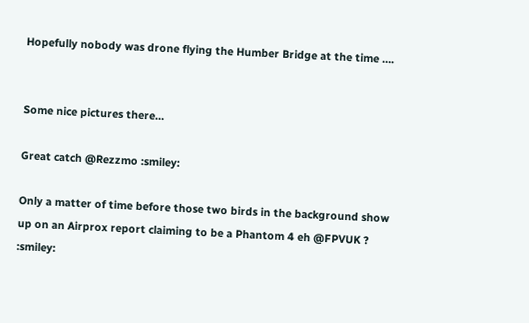Hopefully nobody was drone flying the Humber Bridge at the time ….


Some nice pictures there…

Great catch @Rezzmo :smiley:

Only a matter of time before those two birds in the background show up on an Airprox report claiming to be a Phantom 4 eh @FPVUK ? :smiley: